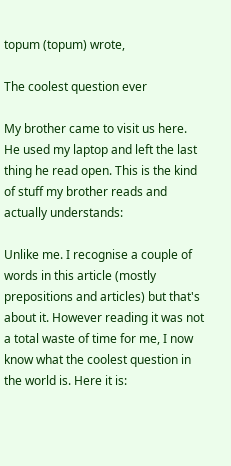topum (topum) wrote,

The coolest question ever

My brother came to visit us here. He used my laptop and left the last thing he read open. This is the kind of stuff my brother reads and actually understands:

Unlike me. I recognise a couple of words in this article (mostly prepositions and articles) but that's about it. However reading it was not a total waste of time for me, I now know what the coolest question in the world is. Here it is: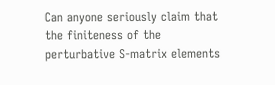Can anyone seriously claim that the finiteness of the perturbative S-matrix elements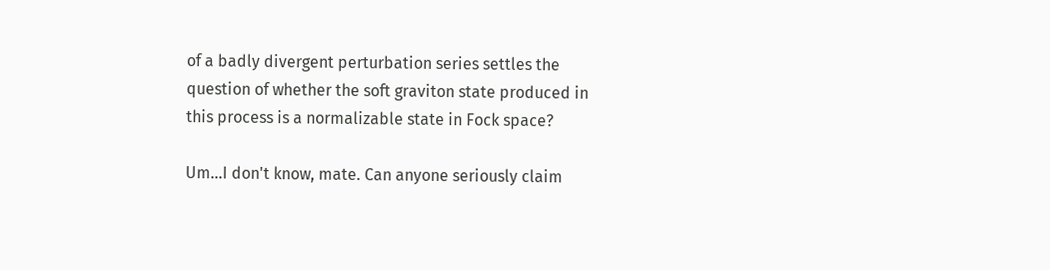of a badly divergent perturbation series settles the question of whether the soft graviton state produced in this process is a normalizable state in Fock space?

Um...I don't know, mate. Can anyone seriously claim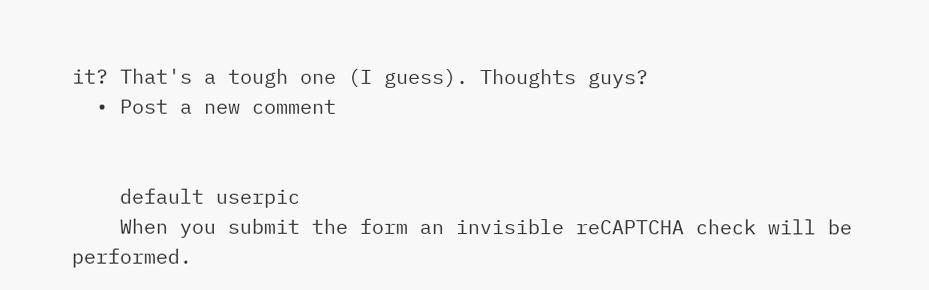it? That's a tough one (I guess). Thoughts guys?
  • Post a new comment


    default userpic
    When you submit the form an invisible reCAPTCHA check will be performed.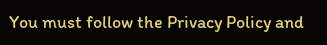You must follow the Privacy Policy and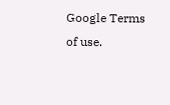Google Terms of use.